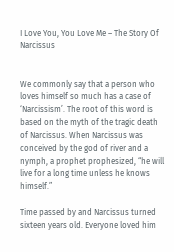I Love You, You Love Me – The Story Of Narcissus


We commonly say that a person who loves himself so much has a case of ‘Narcissism’. The root of this word is based on the myth of the tragic death of Narcissus. When Narcissus was conceived by the god of river and a nymph, a prophet prophesized, “he will live for a long time unless he knows himself.”

Time passed by and Narcissus turned sixteen years old. Everyone loved him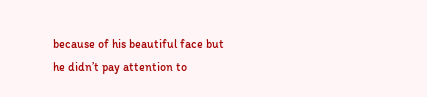because of his beautiful face but he didn’t pay attention to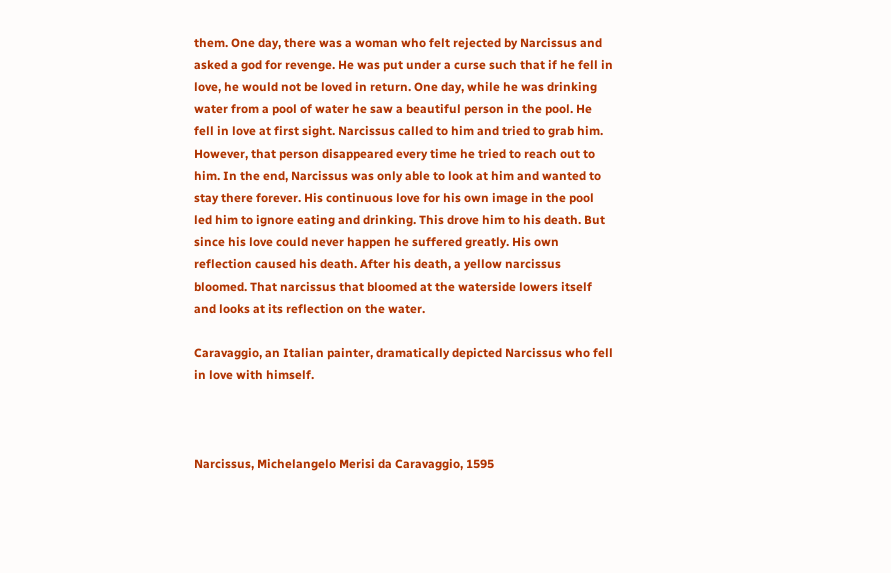them. One day, there was a woman who felt rejected by Narcissus and asked a god for revenge. He was put under a curse such that if he fell in love, he would not be loved in return. One day, while he was drinking water from a pool of water he saw a beautiful person in the pool. He fell in love at first sight. Narcissus called to him and tried to grab him. However, that person disappeared every time he tried to reach out to him. In the end, Narcissus was only able to look at him and wanted to stay there forever. His continuous love for his own image in the pool led him to ignore eating and drinking. This drove him to his death. But since his love could never happen he suffered greatly. His own reflection caused his death. After his death, a yellow narcissus bloomed. That narcissus that bloomed at the waterside lowers itself and looks at its reflection on the water.

Caravaggio, an Italian painter, dramatically depicted Narcissus who fell in love with himself.



Narcissus, Michelangelo Merisi da Caravaggio, 1595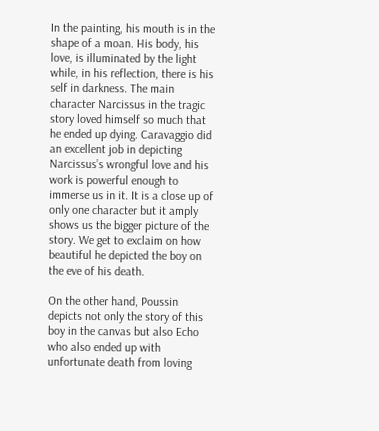In the painting, his mouth is in the shape of a moan. His body, his love, is illuminated by the light while, in his reflection, there is his self in darkness. The main character Narcissus in the tragic story loved himself so much that he ended up dying. Caravaggio did an excellent job in depicting Narcissus’s wrongful love and his work is powerful enough to immerse us in it. It is a close up of only one character but it amply shows us the bigger picture of the story. We get to exclaim on how beautiful he depicted the boy on the eve of his death.

On the other hand, Poussin depicts not only the story of this boy in the canvas but also Echo who also ended up with unfortunate death from loving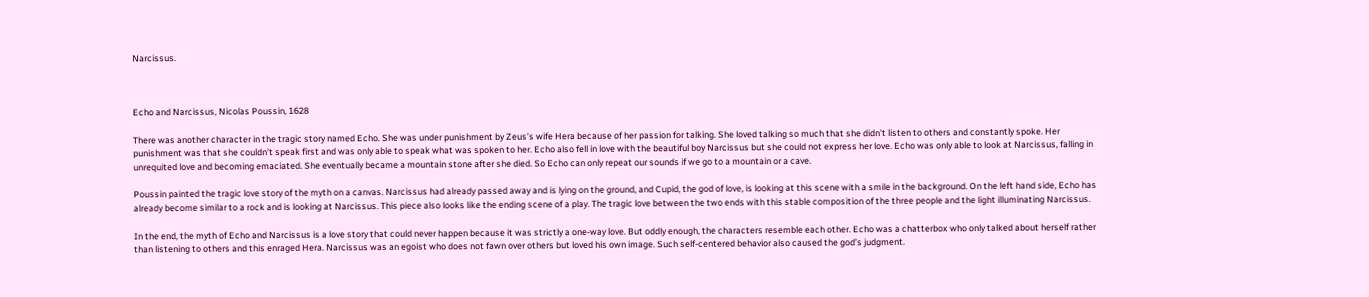Narcissus.



Echo and Narcissus, Nicolas Poussin, 1628

There was another character in the tragic story named Echo. She was under punishment by Zeus’s wife Hera because of her passion for talking. She loved talking so much that she didn’t listen to others and constantly spoke. Her punishment was that she couldn’t speak first and was only able to speak what was spoken to her. Echo also fell in love with the beautiful boy Narcissus but she could not express her love. Echo was only able to look at Narcissus, falling in unrequited love and becoming emaciated. She eventually became a mountain stone after she died. So Echo can only repeat our sounds if we go to a mountain or a cave.

Poussin painted the tragic love story of the myth on a canvas. Narcissus had already passed away and is lying on the ground, and Cupid, the god of love, is looking at this scene with a smile in the background. On the left hand side, Echo has already become similar to a rock and is looking at Narcissus. This piece also looks like the ending scene of a play. The tragic love between the two ends with this stable composition of the three people and the light illuminating Narcissus.

In the end, the myth of Echo and Narcissus is a love story that could never happen because it was strictly a one-way love. But oddly enough, the characters resemble each other. Echo was a chatterbox who only talked about herself rather than listening to others and this enraged Hera. Narcissus was an egoist who does not fawn over others but loved his own image. Such self-centered behavior also caused the god’s judgment.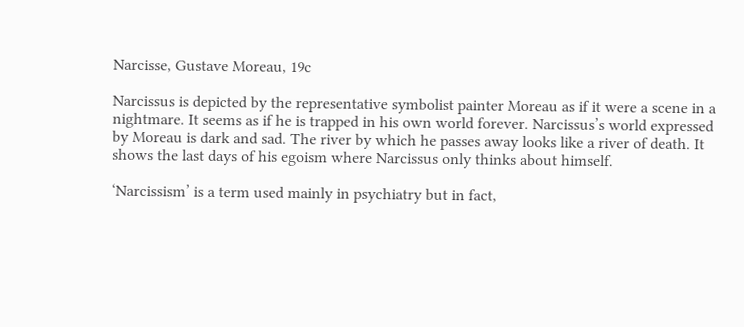Narcisse, Gustave Moreau, 19c

Narcissus is depicted by the representative symbolist painter Moreau as if it were a scene in a nightmare. It seems as if he is trapped in his own world forever. Narcissus’s world expressed by Moreau is dark and sad. The river by which he passes away looks like a river of death. It shows the last days of his egoism where Narcissus only thinks about himself.

‘Narcissism’ is a term used mainly in psychiatry but in fact,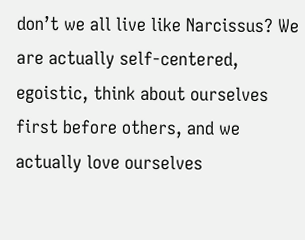don’t we all live like Narcissus? We are actually self-centered, egoistic, think about ourselves first before others, and we actually love ourselves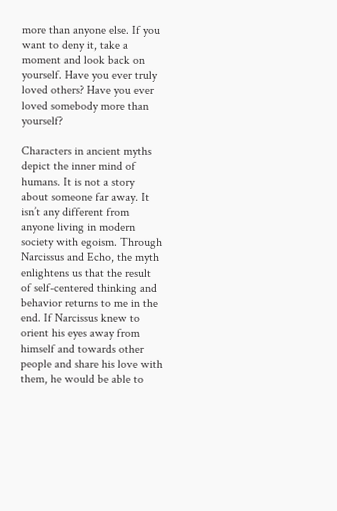more than anyone else. If you want to deny it, take a moment and look back on yourself. Have you ever truly loved others? Have you ever loved somebody more than yourself?

Characters in ancient myths depict the inner mind of humans. It is not a story about someone far away. It isn’t any different from anyone living in modern society with egoism. Through Narcissus and Echo, the myth enlightens us that the result of self-centered thinking and behavior returns to me in the end. If Narcissus knew to orient his eyes away from himself and towards other people and share his love with them, he would be able to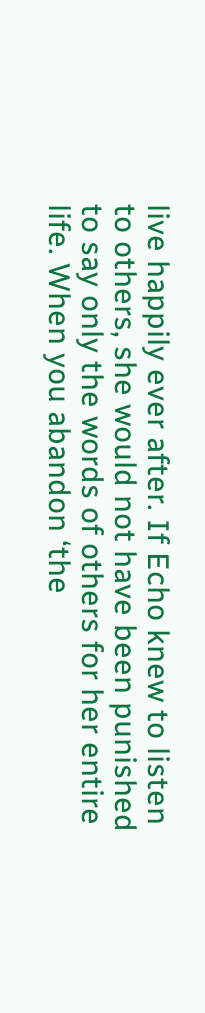live happily ever after. If Echo knew to listen to others, she would not have been punished to say only the words of others for her entire life. When you abandon ‘the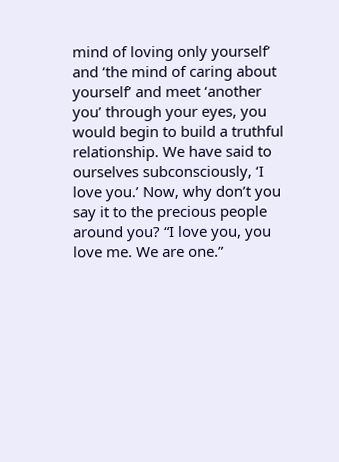mind of loving only yourself’ and ‘the mind of caring about yourself’ and meet ‘another you’ through your eyes, you would begin to build a truthful relationship. We have said to ourselves subconsciously, ‘I love you.’ Now, why don’t you say it to the precious people around you? “I love you, you love me. We are one.”